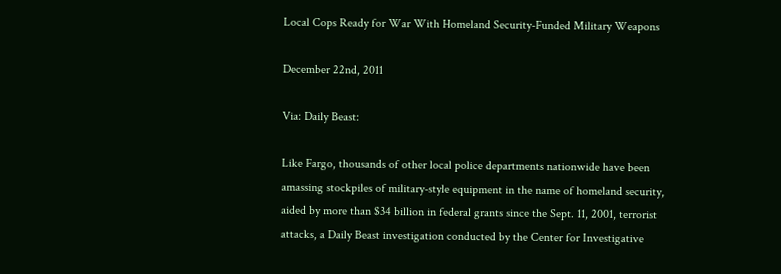Local Cops Ready for War With Homeland Security-Funded Military Weapons

December 22nd, 2011

Via: Daily Beast:

Like Fargo, thousands of other local police departments nationwide have been amassing stockpiles of military-style equipment in the name of homeland security, aided by more than $34 billion in federal grants since the Sept. 11, 2001, terrorist attacks, a Daily Beast investigation conducted by the Center for Investigative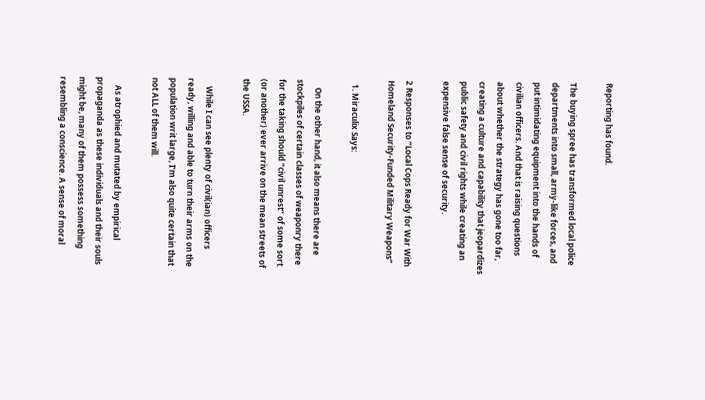Reporting has found.

The buying spree has transformed local police departments into small, army-like forces, and put intimidating equipment into the hands of civilian officers. And that is raising questions about whether the strategy has gone too far, creating a culture and capability that jeopardizes public safety and civil rights while creating an expensive false sense of security.

2 Responses to “Local Cops Ready for War With Homeland Security-Funded Military Weapons”

  1. Miraculix Says:

    On the other hand, it also means there are stockpiles of certain classes of weaponry there for the taking should “civil unrest” of some sort (or another) ever arrive on the mean streets of the USSA.

    While I can see plenty of civil(ian) officers ready, willing and able to turn their arms on the population writ large, I’m also quite certain that not ALL of them will.

    As atrophied and mutated by empirical propaganda as these individuals and their souls might be, many of them possess something resembling a conscience. A sense of moral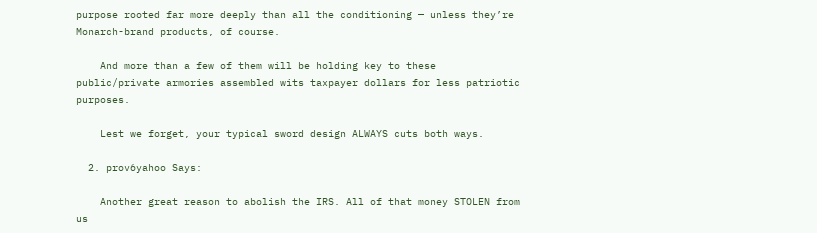purpose rooted far more deeply than all the conditioning — unless they’re Monarch-brand products, of course.

    And more than a few of them will be holding key to these public/private armories assembled wits taxpayer dollars for less patriotic purposes.

    Lest we forget, your typical sword design ALWAYS cuts both ways.

  2. prov6yahoo Says:

    Another great reason to abolish the IRS. All of that money STOLEN from us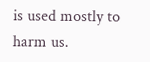is used mostly to harm us.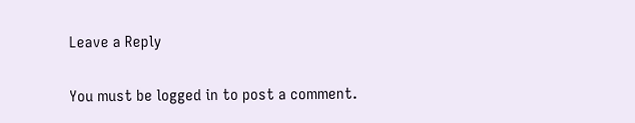Leave a Reply

You must be logged in to post a comment.